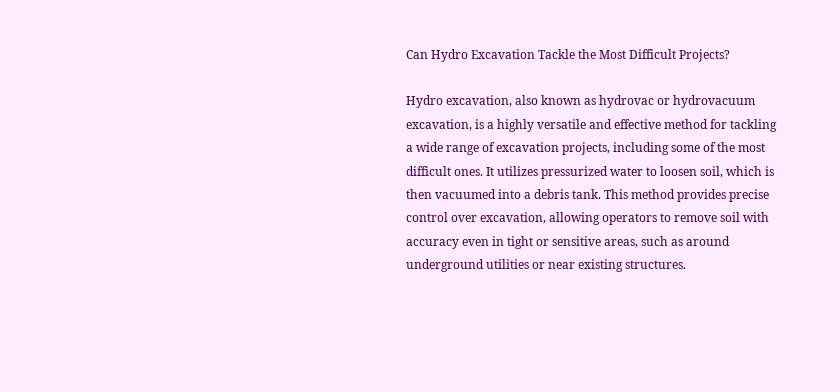Can Hydro Excavation Tackle the Most Difficult Projects?

Hydro excavation, also known as hydrovac or hydrovacuum excavation, is a highly versatile and effective method for tackling a wide range of excavation projects, including some of the most difficult ones. It utilizes pressurized water to loosen soil, which is then vacuumed into a debris tank. This method provides precise control over excavation, allowing operators to remove soil with accuracy even in tight or sensitive areas, such as around underground utilities or near existing structures.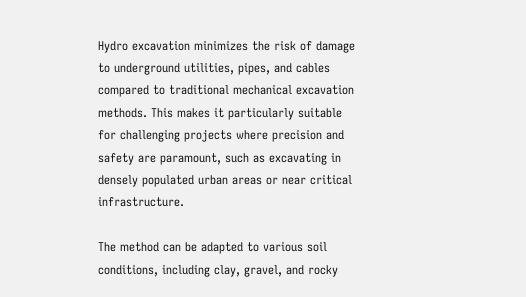Hydro excavation minimizes the risk of damage to underground utilities, pipes, and cables compared to traditional mechanical excavation methods. This makes it particularly suitable for challenging projects where precision and safety are paramount, such as excavating in densely populated urban areas or near critical infrastructure.

The method can be adapted to various soil conditions, including clay, gravel, and rocky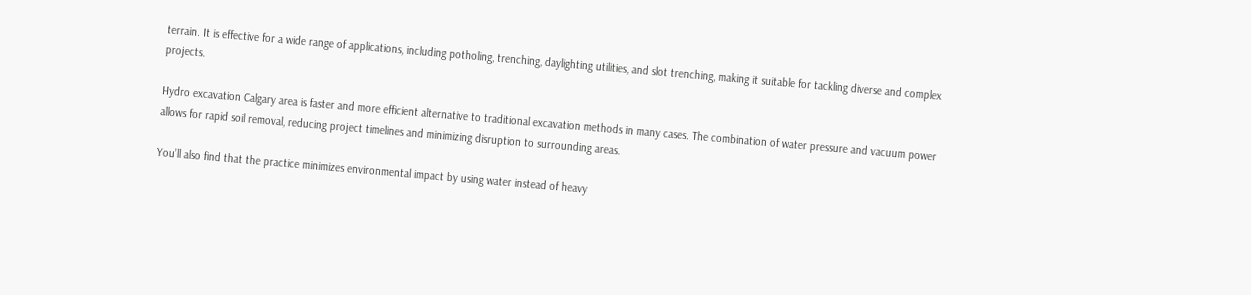terrain. It is effective for a wide range of applications, including potholing, trenching, daylighting utilities, and slot trenching, making it suitable for tackling diverse and complex projects.

Hydro excavation Calgary area is faster and more efficient alternative to traditional excavation methods in many cases. The combination of water pressure and vacuum power allows for rapid soil removal, reducing project timelines and minimizing disruption to surrounding areas.

You’ll also find that the practice minimizes environmental impact by using water instead of heavy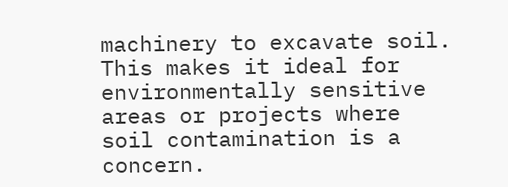machinery to excavate soil. This makes it ideal for environmentally sensitive areas or projects where soil contamination is a concern.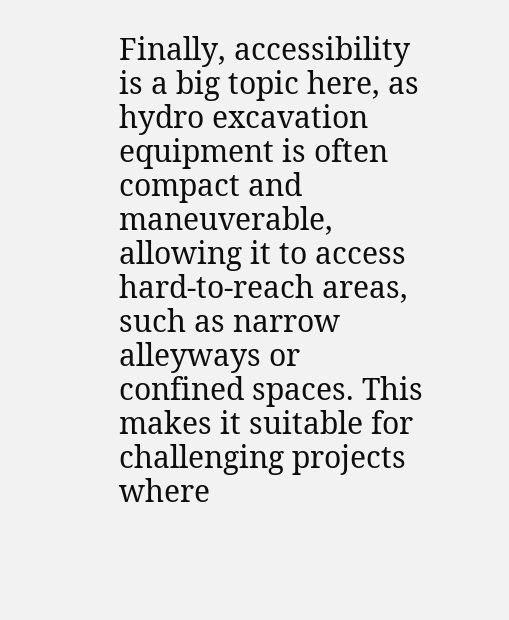Finally, accessibility is a big topic here, as hydro excavation equipment is often compact and maneuverable, allowing it to access hard-to-reach areas, such as narrow alleyways or confined spaces. This makes it suitable for challenging projects where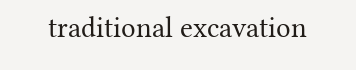traditional excavation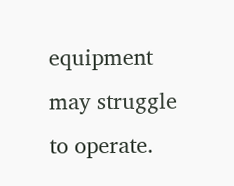equipment may struggle to operate.